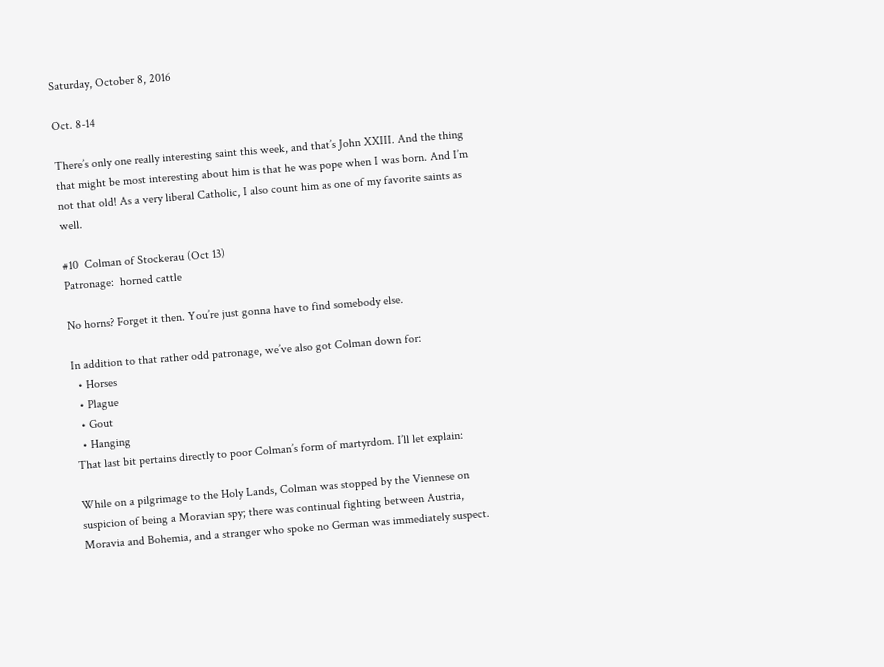Saturday, October 8, 2016

Oct. 8-14

There’s only one really interesting saint this week, and that’s John XXIII. And the thing that might be most interesting about him is that he was pope when I was born. And I’m not that old! As a very liberal Catholic, I also count him as one of my favorite saints as well.

#10  Colman of Stockerau (Oct 13)
Patronage:  horned cattle

No horns? Forget it then. You’re just gonna have to find somebody else.

In addition to that rather odd patronage, we’ve also got Colman down for:
  • Horses
  • Plague
  • Gout
  • Hanging
That last bit pertains directly to poor Colman’s form of martyrdom. I’ll let explain:

While on a pilgrimage to the Holy Lands, Colman was stopped by the Viennese on suspicion of being a Moravian spy; there was continual fighting between Austria, Moravia and Bohemia, and a stranger who spoke no German was immediately suspect.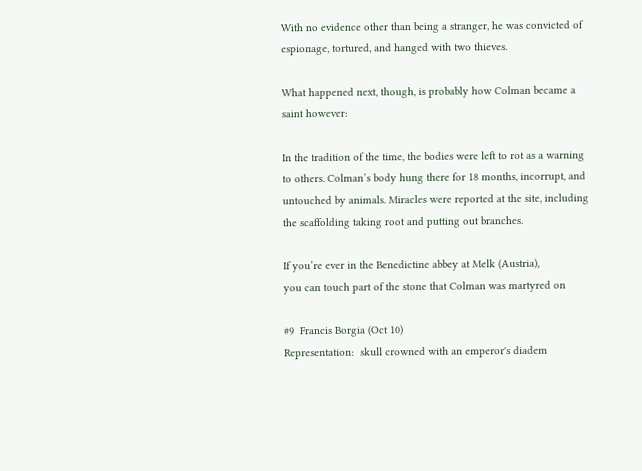With no evidence other than being a stranger, he was convicted of espionage, tortured, and hanged with two thieves.

What happened next, though, is probably how Colman became a saint however:

In the tradition of the time, the bodies were left to rot as a warning to others. Colman’s body hung there for 18 months, incorrupt, and untouched by animals. Miracles were reported at the site, including the scaffolding taking root and putting out branches.

If you’re ever in the Benedictine abbey at Melk (Austria),
you can touch part of the stone that Colman was martyred on

#9  Francis Borgia (Oct 10)
Representation:  skull crowned with an emperor's diadem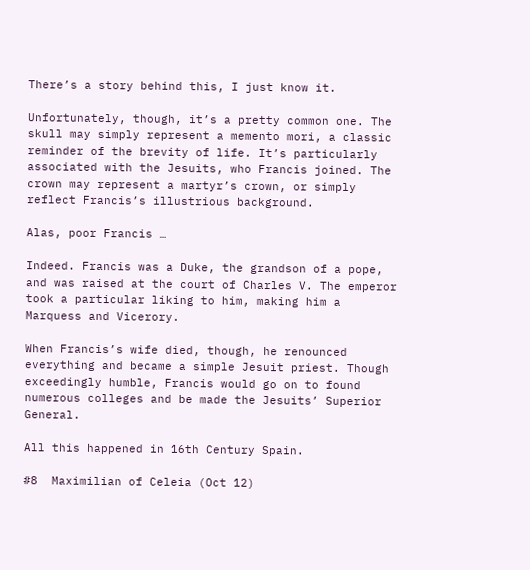There’s a story behind this, I just know it.

Unfortunately, though, it’s a pretty common one. The skull may simply represent a memento mori, a classic reminder of the brevity of life. It’s particularly associated with the Jesuits, who Francis joined. The crown may represent a martyr’s crown, or simply reflect Francis’s illustrious background.

Alas, poor Francis …

Indeed. Francis was a Duke, the grandson of a pope, and was raised at the court of Charles V. The emperor took a particular liking to him, making him a Marquess and Vicerory.

When Francis’s wife died, though, he renounced everything and became a simple Jesuit priest. Though exceedingly humble, Francis would go on to found numerous colleges and be made the Jesuits’ Superior General.

All this happened in 16th Century Spain.

#8  Maximilian of Celeia (Oct 12)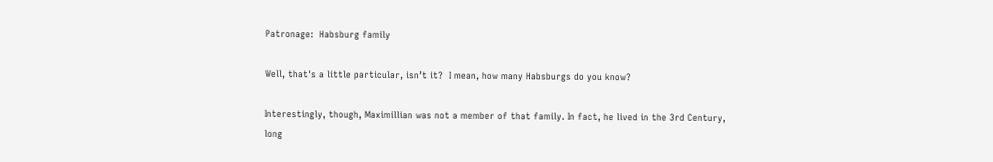Patronage:  Habsburg family

Well, that's a little particular, isn’t it?  I mean, how many Habsburgs do you know?

Interestingly, though, Maximillian was not a member of that family. In fact, he lived in the 3rd Century, long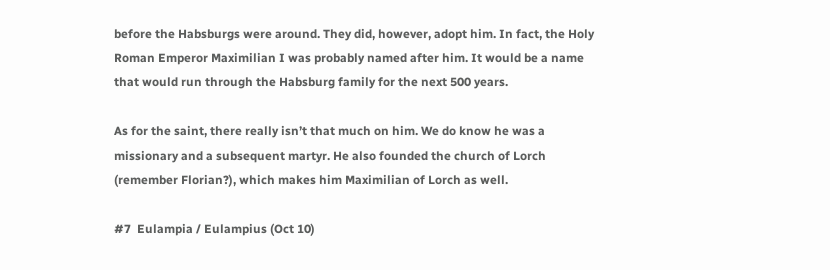before the Habsburgs were around. They did, however, adopt him. In fact, the Holy Roman Emperor Maximilian I was probably named after him. It would be a name that would run through the Habsburg family for the next 500 years.

As for the saint, there really isn’t that much on him. We do know he was a missionary and a subsequent martyr. He also founded the church of Lorch (remember Florian?), which makes him Maximilian of Lorch as well.

#7  Eulampia / Eulampius (Oct 10)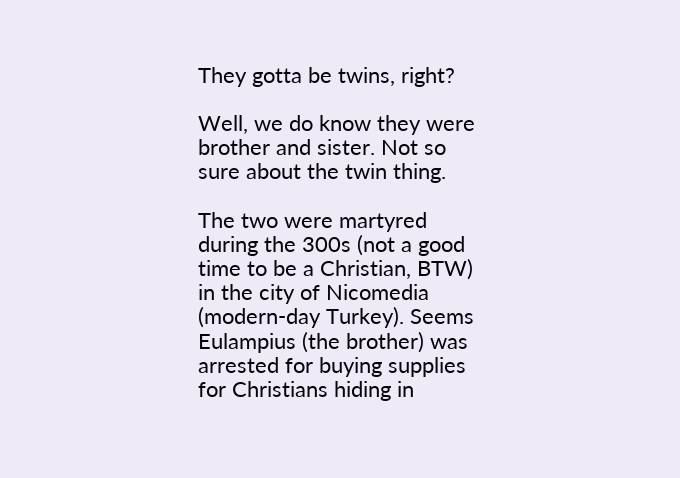They gotta be twins, right?

Well, we do know they were brother and sister. Not so sure about the twin thing.

The two were martyred during the 300s (not a good time to be a Christian, BTW) in the city of Nicomedia (modern-day Turkey). Seems Eulampius (the brother) was arrested for buying supplies for Christians hiding in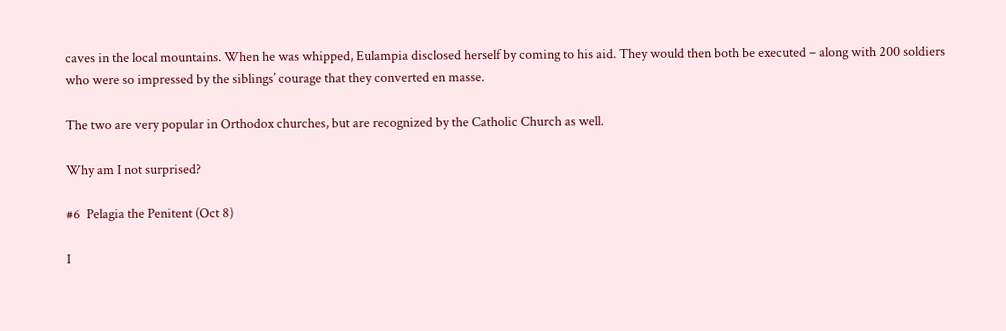caves in the local mountains. When he was whipped, Eulampia disclosed herself by coming to his aid. They would then both be executed – along with 200 soldiers who were so impressed by the siblings’ courage that they converted en masse.

The two are very popular in Orthodox churches, but are recognized by the Catholic Church as well.

Why am I not surprised?

#6  Pelagia the Penitent (Oct 8)

I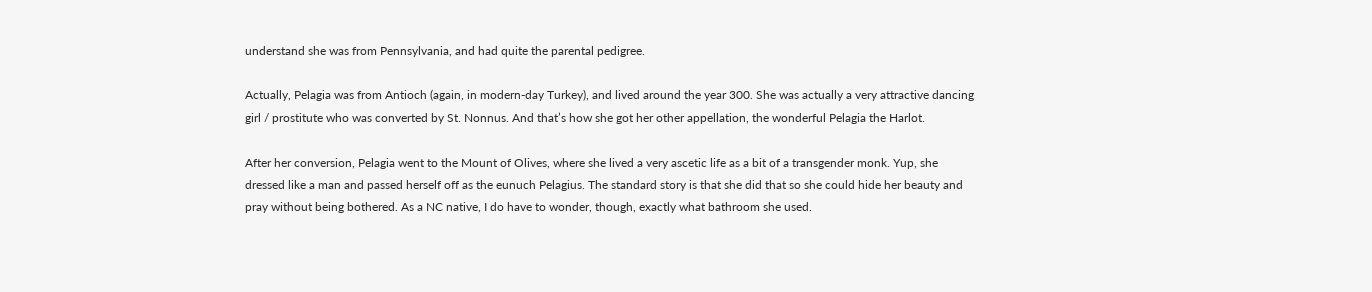understand she was from Pennsylvania, and had quite the parental pedigree.

Actually, Pelagia was from Antioch (again, in modern-day Turkey), and lived around the year 300. She was actually a very attractive dancing girl / prostitute who was converted by St. Nonnus. And that’s how she got her other appellation, the wonderful Pelagia the Harlot.

After her conversion, Pelagia went to the Mount of Olives, where she lived a very ascetic life as a bit of a transgender monk. Yup, she dressed like a man and passed herself off as the eunuch Pelagius. The standard story is that she did that so she could hide her beauty and pray without being bothered. As a NC native, I do have to wonder, though, exactly what bathroom she used.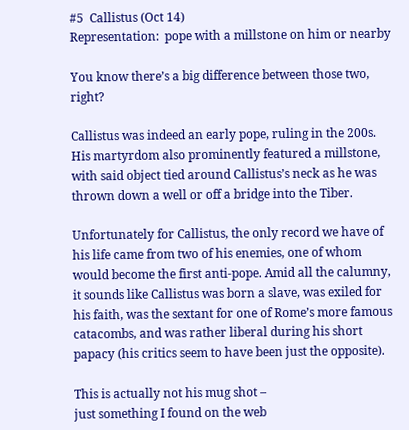#5  Callistus (Oct 14)
Representation:  pope with a millstone on him or nearby

You know there’s a big difference between those two, right?

Callistus was indeed an early pope, ruling in the 200s. His martyrdom also prominently featured a millstone, with said object tied around Callistus’s neck as he was thrown down a well or off a bridge into the Tiber.

Unfortunately for Callistus, the only record we have of his life came from two of his enemies, one of whom would become the first anti-pope. Amid all the calumny, it sounds like Callistus was born a slave, was exiled for his faith, was the sextant for one of Rome’s more famous catacombs, and was rather liberal during his short papacy (his critics seem to have been just the opposite).

This is actually not his mug shot –
just something I found on the web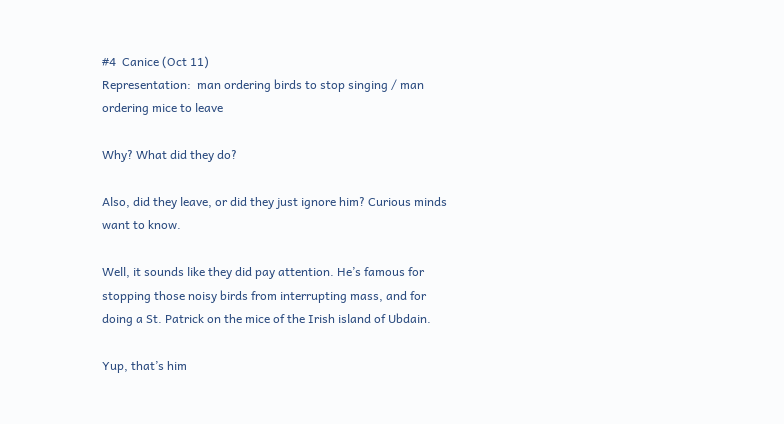#4  Canice (Oct 11)
Representation:  man ordering birds to stop singing / man ordering mice to leave

Why? What did they do?

Also, did they leave, or did they just ignore him? Curious minds want to know.

Well, it sounds like they did pay attention. He’s famous for stopping those noisy birds from interrupting mass, and for doing a St. Patrick on the mice of the Irish island of Ubdain.

Yup, that’s him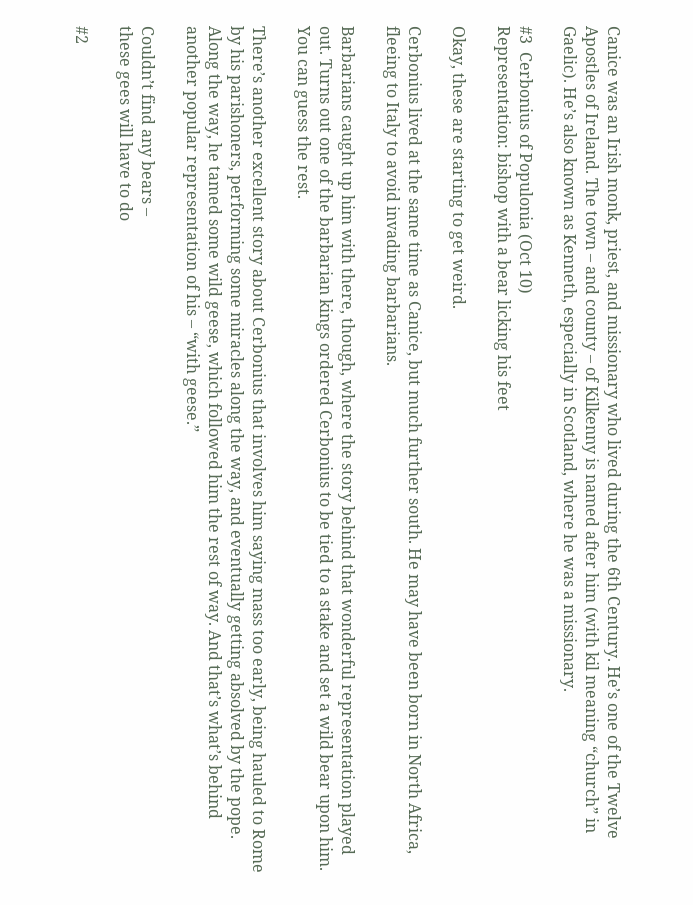Canice was an Irish monk, priest, and missionary who lived during the 6th Century. He’s one of the Twelve Apostles of Ireland. The town – and county – of Kilkenny is named after him (with kil meaning “church” in Gaelic). He’s also known as Kenneth, especially in Scotland, where he was a missionary.

#3  Cerbonius of Populonia (Oct 10)
Representation: bishop with a bear licking his feet

Okay, these are starting to get weird.

Cerbonius lived at the same time as Canice, but much further south. He may have been born in North Africa, fleeing to Italy to avoid invading barbarians.

Barbarians caught up him with there, though, where the story behind that wonderful representation played out. Turns out one of the barbarian kings ordered Cerbonius to be tied to a stake and set a wild bear upon him. You can guess the rest.

There’s another excellent story about Cerbonius that involves him saying mass too early, being hauled to Rome by his parishoners, performing some miracles along the way, and eventually getting absolved by the pope. Along the way, he tamed some wild geese, which followed him the rest of way. And that’s what’s behind another popular representation of his – “with geese.”

Couldn’t find any bears –
these gees will have to do

#2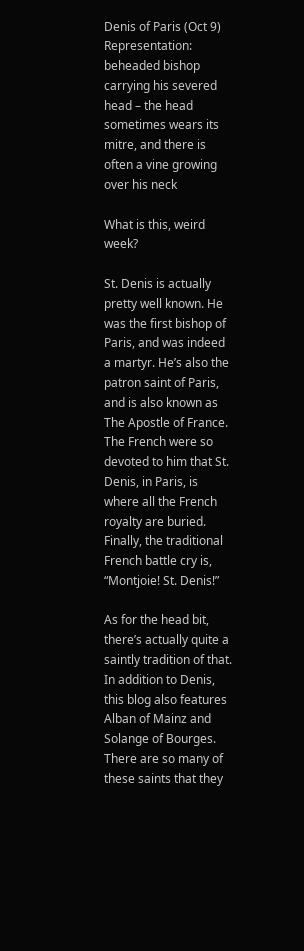Denis of Paris (Oct 9)
Representation:  beheaded bishop carrying his severed head – the head sometimes wears its mitre, and there is often a vine growing over his neck

What is this, weird week?

St. Denis is actually pretty well known. He was the first bishop of Paris, and was indeed a martyr. He’s also the patron saint of Paris, and is also known as The Apostle of France. The French were so devoted to him that St. Denis, in Paris, is where all the French royalty are buried. Finally, the traditional French battle cry is, “Montjoie! St. Denis!”

As for the head bit, there’s actually quite a saintly tradition of that. In addition to Denis, this blog also features Alban of Mainz and Solange of Bourges. There are so many of these saints that they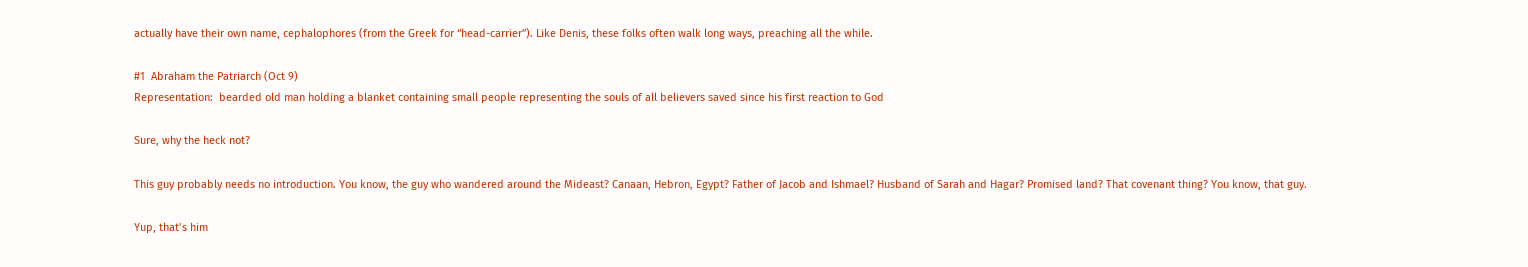actually have their own name, cephalophores (from the Greek for “head-carrier”). Like Denis, these folks often walk long ways, preaching all the while.

#1  Abraham the Patriarch (Oct 9)
Representation:  bearded old man holding a blanket containing small people representing the souls of all believers saved since his first reaction to God

Sure, why the heck not?

This guy probably needs no introduction. You know, the guy who wandered around the Mideast? Canaan, Hebron, Egypt? Father of Jacob and Ishmael? Husband of Sarah and Hagar? Promised land? That covenant thing? You know, that guy.

Yup, that’s him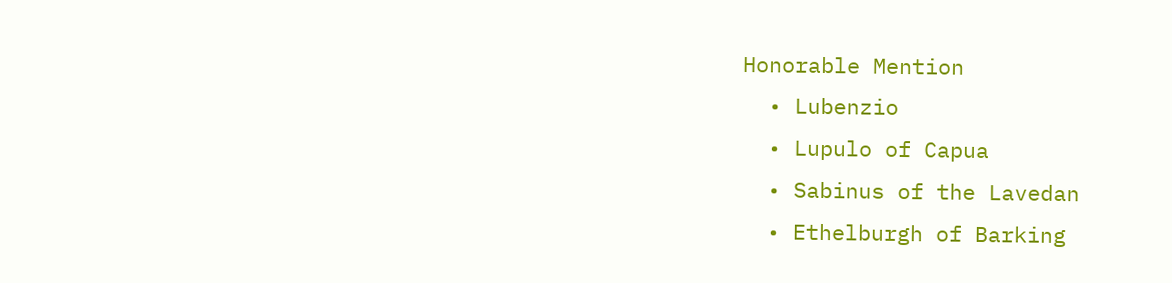Honorable Mention
  • Lubenzio
  • Lupulo of Capua
  • Sabinus of the Lavedan
  • Ethelburgh of Barking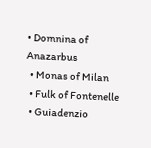• Domnina of Anazarbus
  • Monas of Milan
  • Fulk of Fontenelle
  • Guiadenzio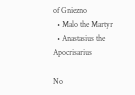of Gniezno
  • Malo the Martyr
  • Anastasius the Apocrisarius

No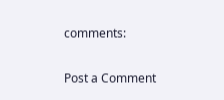comments:

Post a Comment